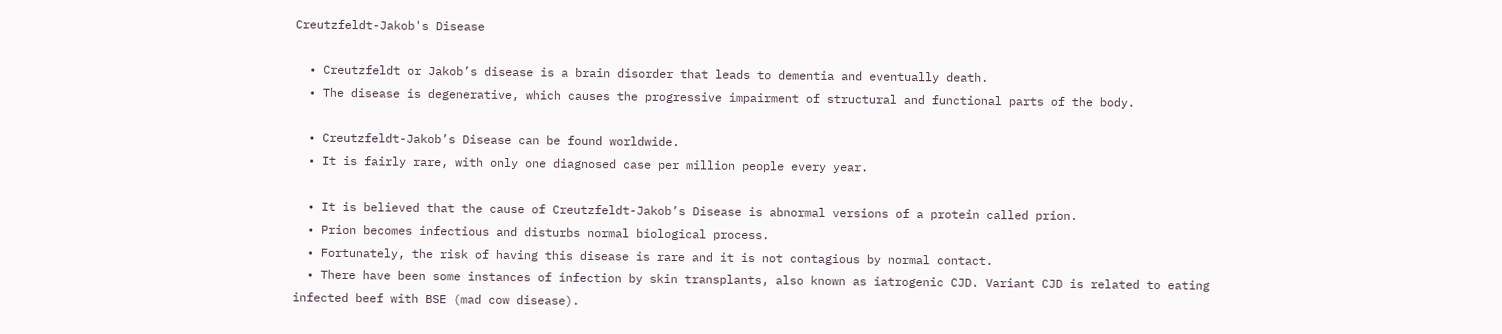Creutzfeldt-Jakob's Disease

  • Creutzfeldt or Jakob’s disease is a brain disorder that leads to dementia and eventually death.
  • The disease is degenerative, which causes the progressive impairment of structural and functional parts of the body.

  • Creutzfeldt-Jakob’s Disease can be found worldwide.
  • It is fairly rare, with only one diagnosed case per million people every year.

  • It is believed that the cause of Creutzfeldt-Jakob’s Disease is abnormal versions of a protein called prion.
  • Prion becomes infectious and disturbs normal biological process.
  • Fortunately, the risk of having this disease is rare and it is not contagious by normal contact.
  • There have been some instances of infection by skin transplants, also known as iatrogenic CJD. Variant CJD is related to eating infected beef with BSE (mad cow disease).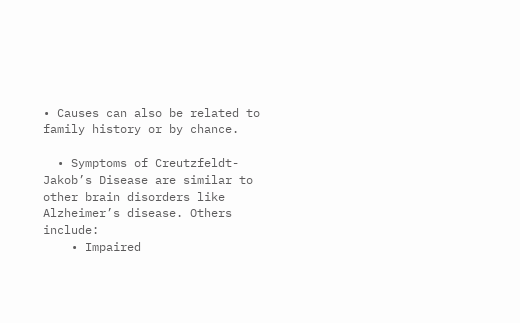• Causes can also be related to family history or by chance.

  • Symptoms of Creutzfeldt-Jakob’s Disease are similar to other brain disorders like Alzheimer’s disease. Others include:
    • Impaired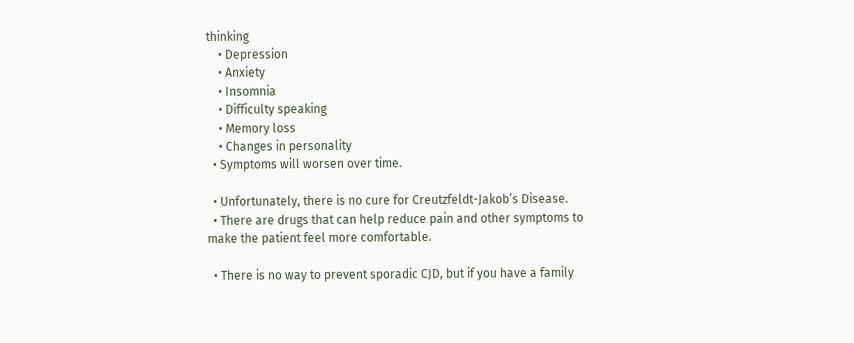thinking
    • Depression
    • Anxiety
    • Insomnia
    • Difficulty speaking
    • Memory loss
    • Changes in personality
  • Symptoms will worsen over time.

  • Unfortunately, there is no cure for Creutzfeldt-Jakob’s Disease.
  • There are drugs that can help reduce pain and other symptoms to make the patient feel more comfortable.

  • There is no way to prevent sporadic CJD, but if you have a family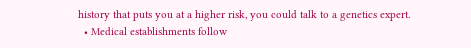history that puts you at a higher risk, you could talk to a genetics expert.
  • Medical establishments follow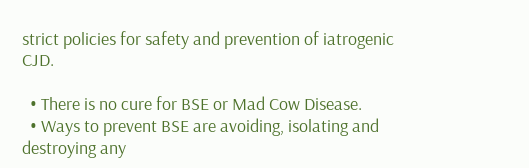strict policies for safety and prevention of iatrogenic CJD.

  • There is no cure for BSE or Mad Cow Disease.
  • Ways to prevent BSE are avoiding, isolating and destroying any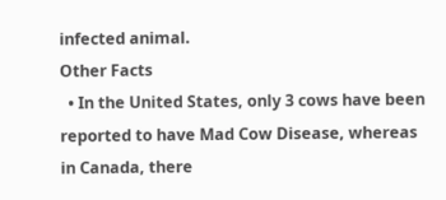infected animal.
Other Facts
  • In the United States, only 3 cows have been reported to have Mad Cow Disease, whereas in Canada, there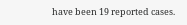have been 19 reported cases.